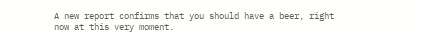A new report confirms that you should have a beer, right now at this very moment.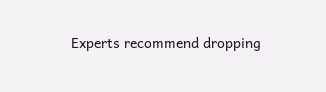Experts recommend dropping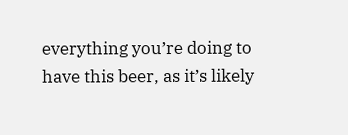everything you’re doing to have this beer, as it’s likely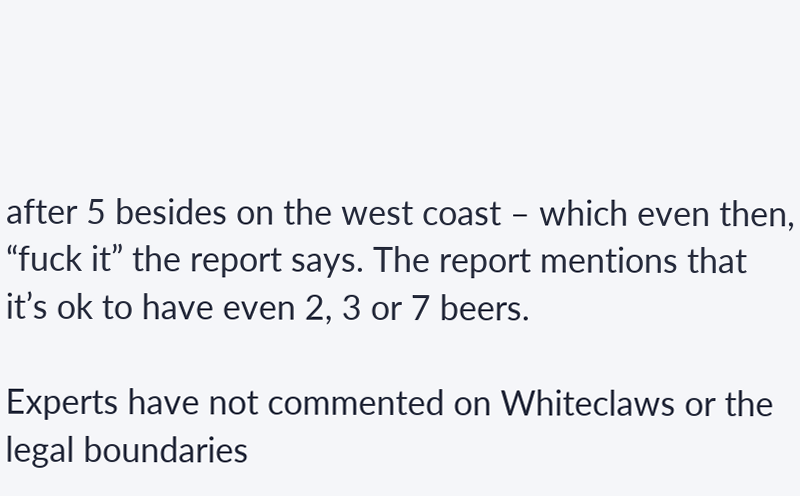after 5 besides on the west coast – which even then, “fuck it” the report says. The report mentions that it’s ok to have even 2, 3 or 7 beers.

Experts have not commented on Whiteclaws or the legal boundaries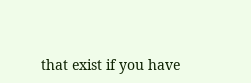that exist if you have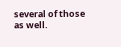several of those as well.